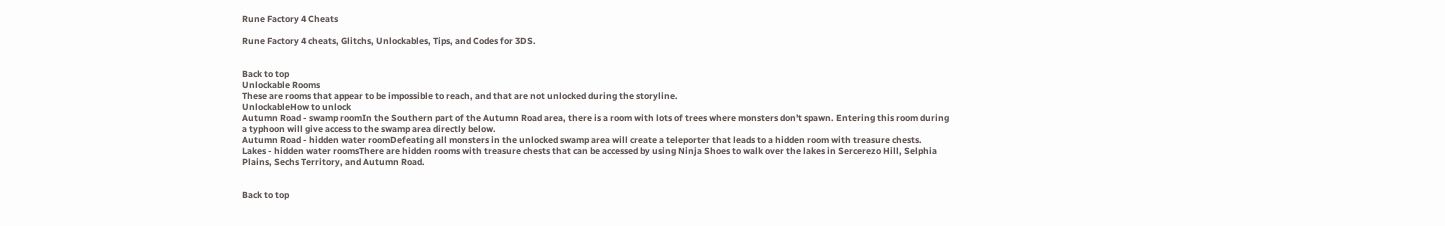Rune Factory 4 Cheats

Rune Factory 4 cheats, Glitchs, Unlockables, Tips, and Codes for 3DS.


Back to top
Unlockable Rooms
These are rooms that appear to be impossible to reach, and that are not unlocked during the storyline.
UnlockableHow to unlock
Autumn Road - swamp roomIn the Southern part of the Autumn Road area, there is a room with lots of trees where monsters don't spawn. Entering this room during a typhoon will give access to the swamp area directly below.
Autumn Road - hidden water roomDefeating all monsters in the unlocked swamp area will create a teleporter that leads to a hidden room with treasure chests.
Lakes - hidden water roomsThere are hidden rooms with treasure chests that can be accessed by using Ninja Shoes to walk over the lakes in Sercerezo Hill, Selphia Plains, Sechs Territory, and Autumn Road.


Back to top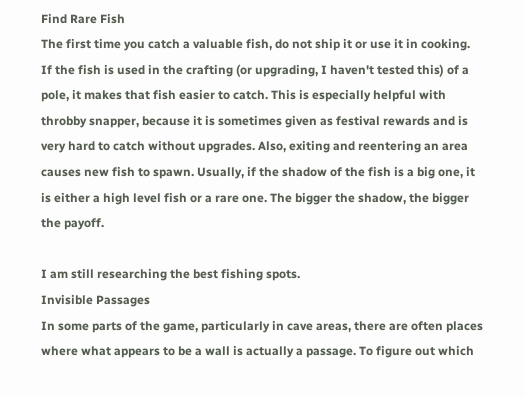Find Rare Fish
The first time you catch a valuable fish, do not ship it or use it in cooking. If the fish is used in the crafting (or upgrading, I haven't tested this) of a pole, it makes that fish easier to catch. This is especially helpful with throbby snapper, because it is sometimes given as festival rewards and is very hard to catch without upgrades. Also, exiting and reentering an area causes new fish to spawn. Usually, if the shadow of the fish is a big one, it is either a high level fish or a rare one. The bigger the shadow, the bigger the payoff.

I am still researching the best fishing spots.
Invisible Passages
In some parts of the game, particularly in cave areas, there are often places where what appears to be a wall is actually a passage. To figure out which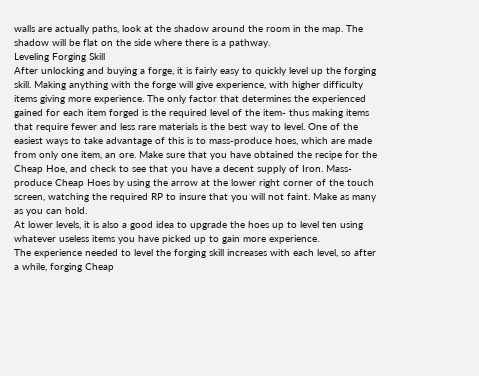walls are actually paths, look at the shadow around the room in the map. The shadow will be flat on the side where there is a pathway.
Leveling Forging Skill
After unlocking and buying a forge, it is fairly easy to quickly level up the forging skill. Making anything with the forge will give experience, with higher difficulty items giving more experience. The only factor that determines the experienced gained for each item forged is the required level of the item- thus making items that require fewer and less rare materials is the best way to level. One of the easiest ways to take advantage of this is to mass-produce hoes, which are made from only one item, an ore. Make sure that you have obtained the recipe for the Cheap Hoe, and check to see that you have a decent supply of Iron. Mass-produce Cheap Hoes by using the arrow at the lower right corner of the touch screen, watching the required RP to insure that you will not faint. Make as many as you can hold.
At lower levels, it is also a good idea to upgrade the hoes up to level ten using whatever useless items you have picked up to gain more experience.
The experience needed to level the forging skill increases with each level, so after a while, forging Cheap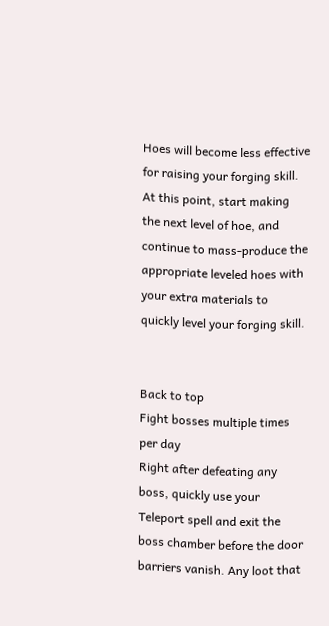Hoes will become less effective for raising your forging skill. At this point, start making the next level of hoe, and continue to mass-produce the appropriate leveled hoes with your extra materials to quickly level your forging skill.


Back to top
Fight bosses multiple times per day
Right after defeating any boss, quickly use your Teleport spell and exit the boss chamber before the door barriers vanish. Any loot that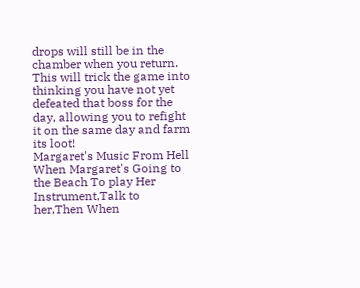drops will still be in the chamber when you return. This will trick the game into thinking you have not yet defeated that boss for the day, allowing you to refight it on the same day and farm its loot!
Margaret's Music From Hell
When Margaret's Going to the Beach To play Her Instrument,Talk to her,Then When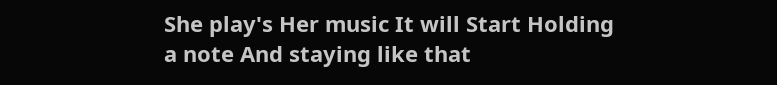She play's Her music It will Start Holding a note And staying like that